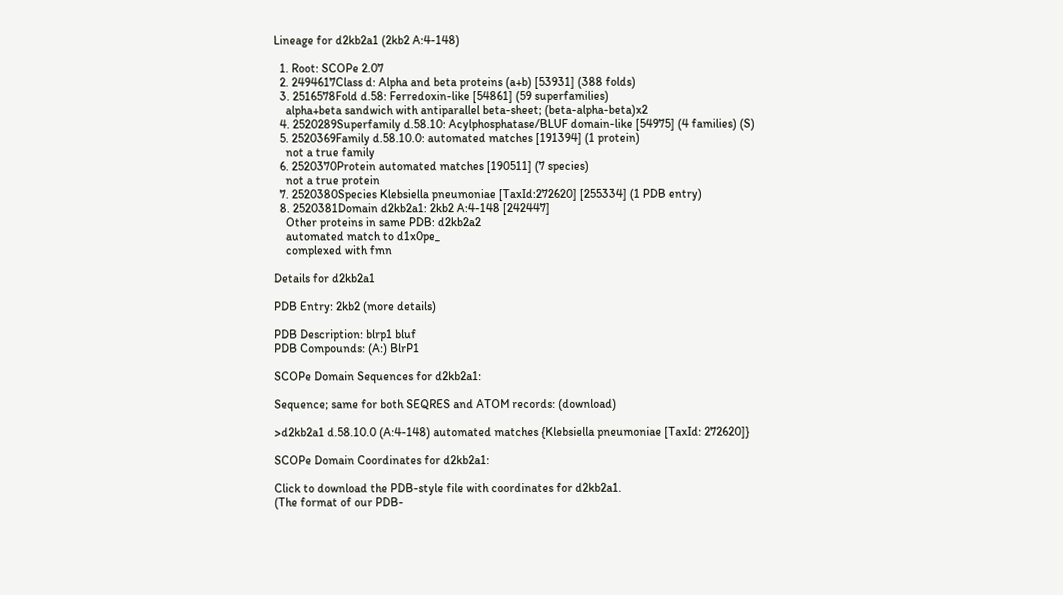Lineage for d2kb2a1 (2kb2 A:4-148)

  1. Root: SCOPe 2.07
  2. 2494617Class d: Alpha and beta proteins (a+b) [53931] (388 folds)
  3. 2516578Fold d.58: Ferredoxin-like [54861] (59 superfamilies)
    alpha+beta sandwich with antiparallel beta-sheet; (beta-alpha-beta)x2
  4. 2520289Superfamily d.58.10: Acylphosphatase/BLUF domain-like [54975] (4 families) (S)
  5. 2520369Family d.58.10.0: automated matches [191394] (1 protein)
    not a true family
  6. 2520370Protein automated matches [190511] (7 species)
    not a true protein
  7. 2520380Species Klebsiella pneumoniae [TaxId:272620] [255334] (1 PDB entry)
  8. 2520381Domain d2kb2a1: 2kb2 A:4-148 [242447]
    Other proteins in same PDB: d2kb2a2
    automated match to d1x0pe_
    complexed with fmn

Details for d2kb2a1

PDB Entry: 2kb2 (more details)

PDB Description: blrp1 bluf
PDB Compounds: (A:) BlrP1

SCOPe Domain Sequences for d2kb2a1:

Sequence; same for both SEQRES and ATOM records: (download)

>d2kb2a1 d.58.10.0 (A:4-148) automated matches {Klebsiella pneumoniae [TaxId: 272620]}

SCOPe Domain Coordinates for d2kb2a1:

Click to download the PDB-style file with coordinates for d2kb2a1.
(The format of our PDB-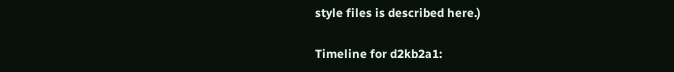style files is described here.)

Timeline for d2kb2a1: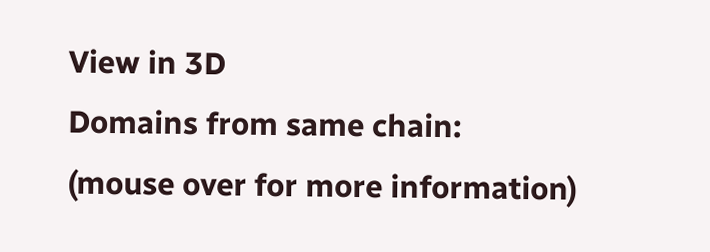View in 3D
Domains from same chain:
(mouse over for more information)